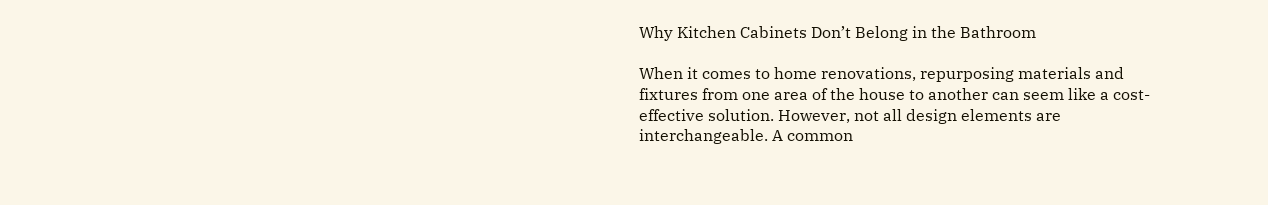Why Kitchen Cabinets Don’t Belong in the Bathroom

When it comes to home renovations, repurposing materials and fixtures from one area of the house to another can seem like a cost-effective solution. However, not all design elements are interchangeable. A common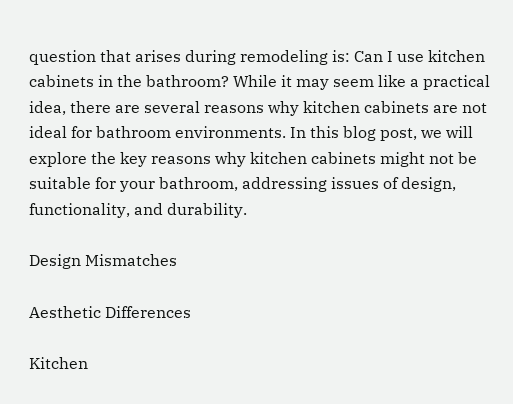question that arises during remodeling is: Can I use kitchen cabinets in the bathroom? While it may seem like a practical idea, there are several reasons why kitchen cabinets are not ideal for bathroom environments. In this blog post, we will explore the key reasons why kitchen cabinets might not be suitable for your bathroom, addressing issues of design, functionality, and durability.

Design Mismatches

Aesthetic Differences

Kitchen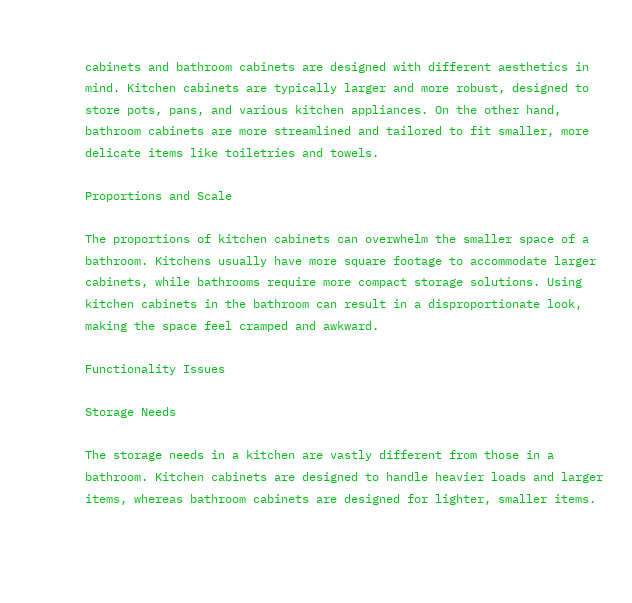cabinets and bathroom cabinets are designed with different aesthetics in mind. Kitchen cabinets are typically larger and more robust, designed to store pots, pans, and various kitchen appliances. On the other hand, bathroom cabinets are more streamlined and tailored to fit smaller, more delicate items like toiletries and towels.

Proportions and Scale

The proportions of kitchen cabinets can overwhelm the smaller space of a bathroom. Kitchens usually have more square footage to accommodate larger cabinets, while bathrooms require more compact storage solutions. Using kitchen cabinets in the bathroom can result in a disproportionate look, making the space feel cramped and awkward.

Functionality Issues

Storage Needs

The storage needs in a kitchen are vastly different from those in a bathroom. Kitchen cabinets are designed to handle heavier loads and larger items, whereas bathroom cabinets are designed for lighter, smaller items.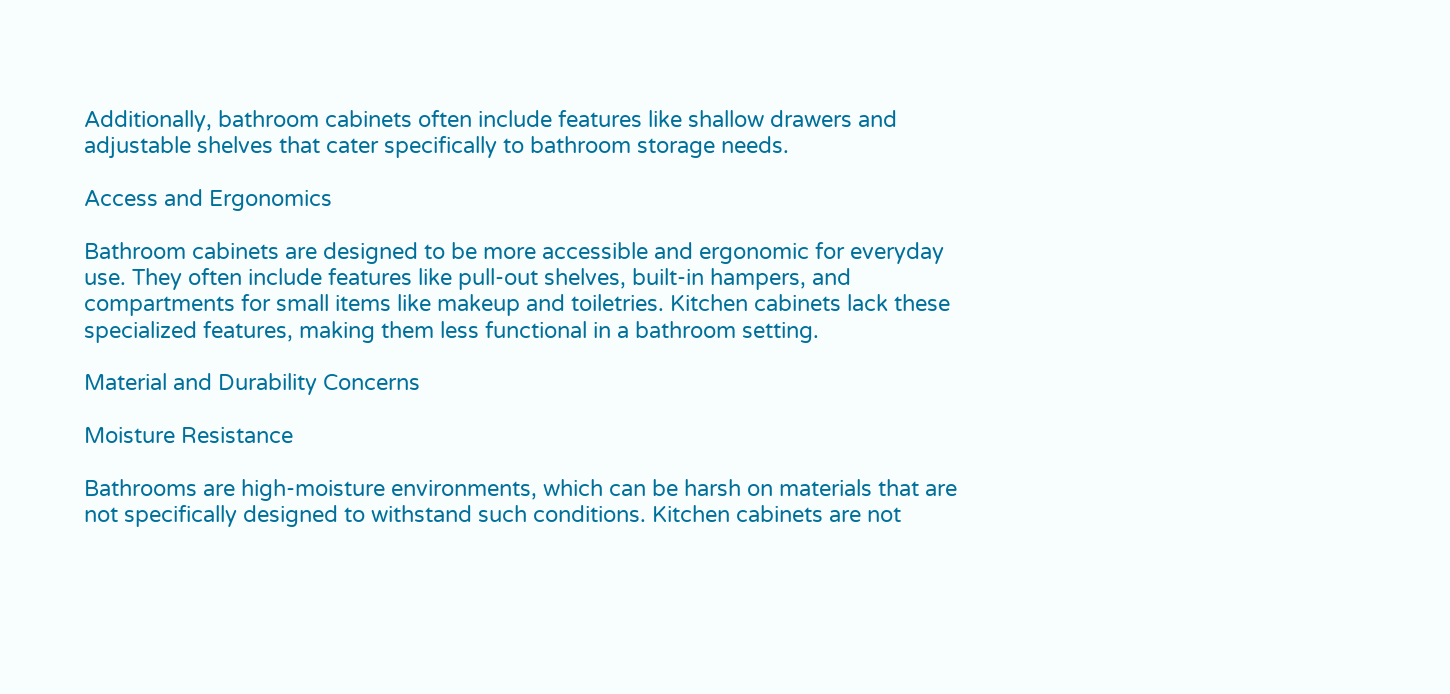Additionally, bathroom cabinets often include features like shallow drawers and adjustable shelves that cater specifically to bathroom storage needs.

Access and Ergonomics

Bathroom cabinets are designed to be more accessible and ergonomic for everyday use. They often include features like pull-out shelves, built-in hampers, and compartments for small items like makeup and toiletries. Kitchen cabinets lack these specialized features, making them less functional in a bathroom setting.

Material and Durability Concerns

Moisture Resistance

Bathrooms are high-moisture environments, which can be harsh on materials that are not specifically designed to withstand such conditions. Kitchen cabinets are not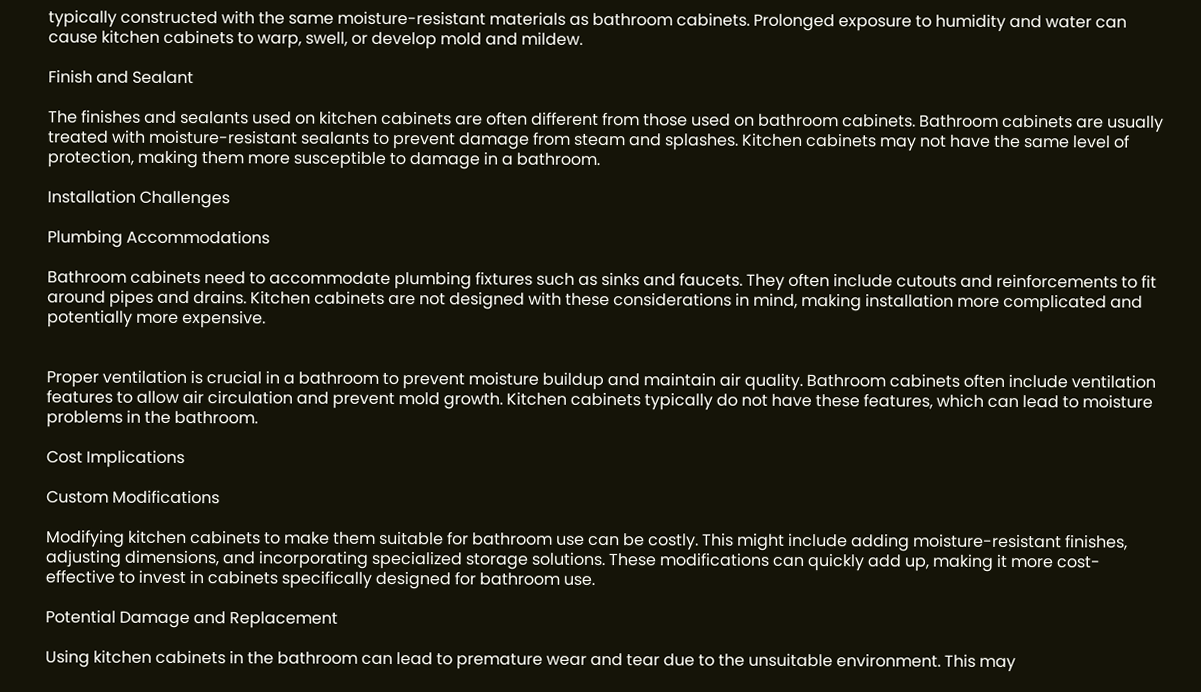typically constructed with the same moisture-resistant materials as bathroom cabinets. Prolonged exposure to humidity and water can cause kitchen cabinets to warp, swell, or develop mold and mildew.

Finish and Sealant

The finishes and sealants used on kitchen cabinets are often different from those used on bathroom cabinets. Bathroom cabinets are usually treated with moisture-resistant sealants to prevent damage from steam and splashes. Kitchen cabinets may not have the same level of protection, making them more susceptible to damage in a bathroom.

Installation Challenges

Plumbing Accommodations

Bathroom cabinets need to accommodate plumbing fixtures such as sinks and faucets. They often include cutouts and reinforcements to fit around pipes and drains. Kitchen cabinets are not designed with these considerations in mind, making installation more complicated and potentially more expensive.


Proper ventilation is crucial in a bathroom to prevent moisture buildup and maintain air quality. Bathroom cabinets often include ventilation features to allow air circulation and prevent mold growth. Kitchen cabinets typically do not have these features, which can lead to moisture problems in the bathroom.

Cost Implications

Custom Modifications

Modifying kitchen cabinets to make them suitable for bathroom use can be costly. This might include adding moisture-resistant finishes, adjusting dimensions, and incorporating specialized storage solutions. These modifications can quickly add up, making it more cost-effective to invest in cabinets specifically designed for bathroom use.

Potential Damage and Replacement

Using kitchen cabinets in the bathroom can lead to premature wear and tear due to the unsuitable environment. This may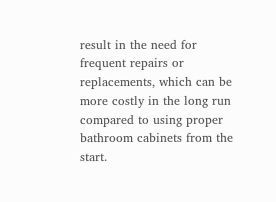result in the need for frequent repairs or replacements, which can be more costly in the long run compared to using proper bathroom cabinets from the start.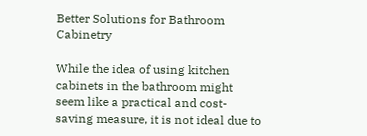Better Solutions for Bathroom Cabinetry

While the idea of using kitchen cabinets in the bathroom might seem like a practical and cost-saving measure, it is not ideal due to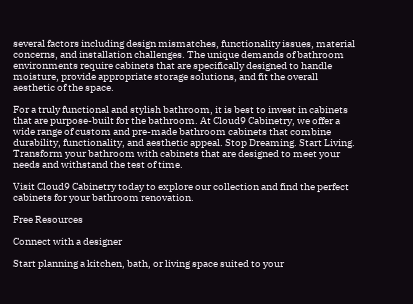several factors including design mismatches, functionality issues, material concerns, and installation challenges. The unique demands of bathroom environments require cabinets that are specifically designed to handle moisture, provide appropriate storage solutions, and fit the overall aesthetic of the space.

For a truly functional and stylish bathroom, it is best to invest in cabinets that are purpose-built for the bathroom. At Cloud9 Cabinetry, we offer a wide range of custom and pre-made bathroom cabinets that combine durability, functionality, and aesthetic appeal. Stop Dreaming. Start Living. Transform your bathroom with cabinets that are designed to meet your needs and withstand the test of time.

Visit Cloud9 Cabinetry today to explore our collection and find the perfect cabinets for your bathroom renovation.

Free Resources

Connect with a designer

Start planning a kitchen, bath, or living space suited to your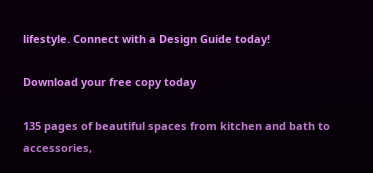lifestyle. Connect with a Design Guide today!

Download your free copy today

135 pages of beautiful spaces from kitchen and bath to accessories,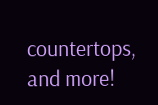countertops, and more!